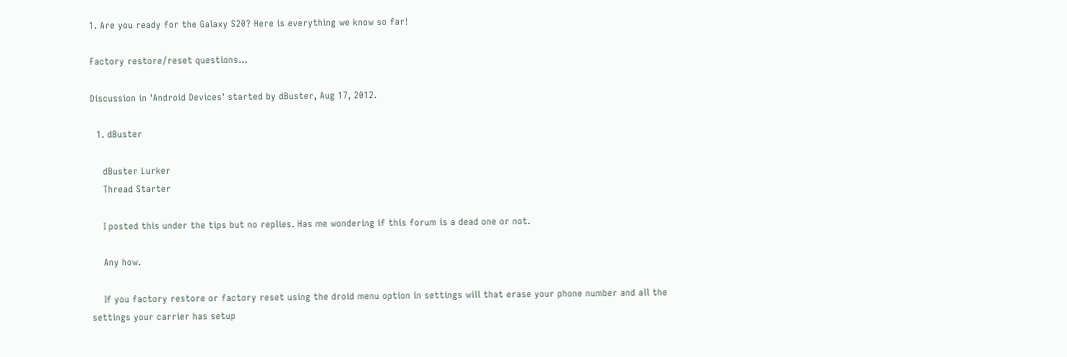1. Are you ready for the Galaxy S20? Here is everything we know so far!

Factory restore/reset questions...

Discussion in 'Android Devices' started by dBuster, Aug 17, 2012.

  1. dBuster

    dBuster Lurker
    Thread Starter

    I posted this under the tips but no replies. Has me wondering if this forum is a dead one or not.

    Any how.

    If you factory restore or factory reset using the droid menu option in settings will that erase your phone number and all the settings your carrier has setup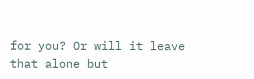for you? Or will it leave that alone but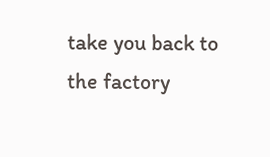take you back to the factory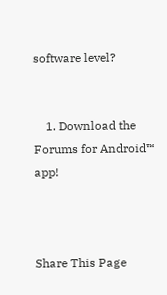software level?


    1. Download the Forums for Android™ app!



Share This Page